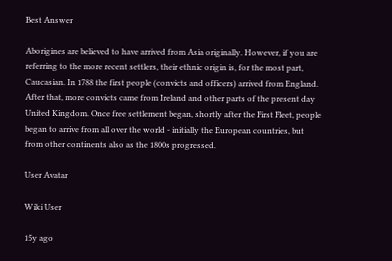Best Answer

Aborigines are believed to have arrived from Asia originally. However, if you are referring to the more recent settlers, their ethnic origin is, for the most part, Caucasian. In 1788 the first people (convicts and officers) arrived from England. After that, more convicts came from Ireland and other parts of the present day United Kingdom. Once free settlement began, shortly after the First Fleet, people began to arrive from all over the world - initially the European countries, but from other continents also as the 1800s progressed.

User Avatar

Wiki User

15y ago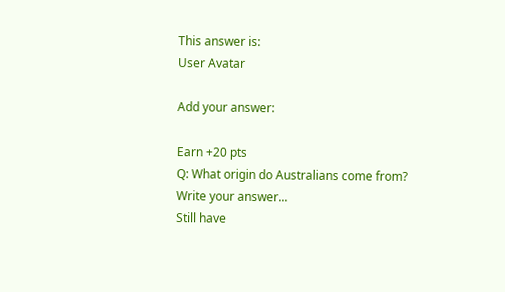This answer is:
User Avatar

Add your answer:

Earn +20 pts
Q: What origin do Australians come from?
Write your answer...
Still have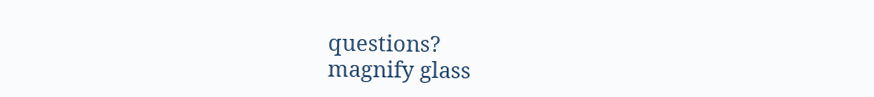questions?
magnify glass